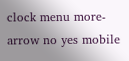clock menu more-arrow no yes mobile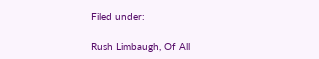Filed under:

Rush Limbaugh, Of All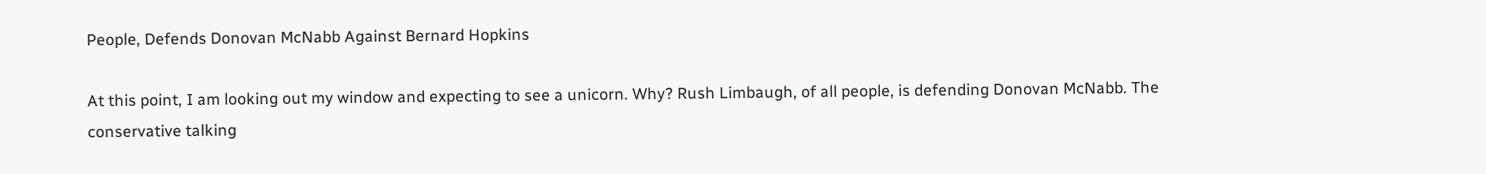People, Defends Donovan McNabb Against Bernard Hopkins

At this point, I am looking out my window and expecting to see a unicorn. Why? Rush Limbaugh, of all people, is defending Donovan McNabb. The conservative talking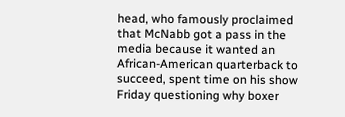head, who famously proclaimed that McNabb got a pass in the media because it wanted an African-American quarterback to succeed, spent time on his show Friday questioning why boxer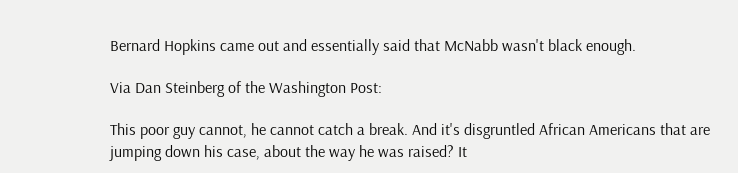Bernard Hopkins came out and essentially said that McNabb wasn't black enough.

Via Dan Steinberg of the Washington Post:

This poor guy cannot, he cannot catch a break. And it's disgruntled African Americans that are jumping down his case, about the way he was raised? It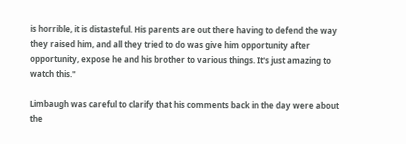is horrible, it is distasteful. His parents are out there having to defend the way they raised him, and all they tried to do was give him opportunity after opportunity, expose he and his brother to various things. It's just amazing to watch this."

Limbaugh was careful to clarify that his comments back in the day were about the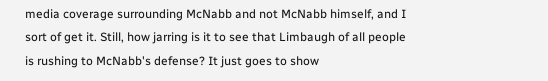media coverage surrounding McNabb and not McNabb himself, and I sort of get it. Still, how jarring is it to see that Limbaugh of all people is rushing to McNabb's defense? It just goes to show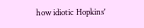how idiotic Hopkins'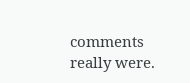comments really were.